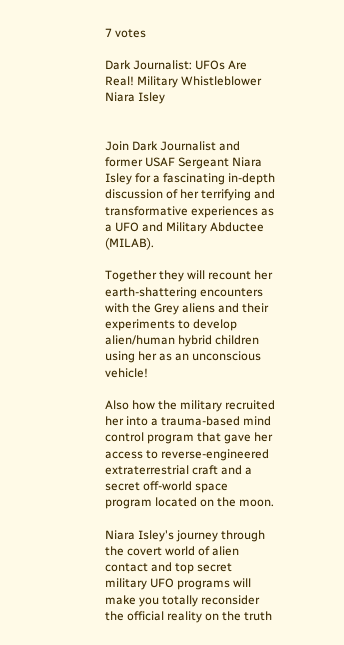7 votes

Dark Journalist: UFOs Are Real! Military Whistleblower Niara Isley


Join Dark Journalist and former USAF Sergeant Niara Isley for a fascinating in-depth discussion of her terrifying and transformative experiences as a UFO and Military Abductee (MILAB).

Together they will recount her earth-shattering encounters with the Grey aliens and their experiments to develop alien/human hybrid children using her as an unconscious vehicle!

Also how the military recruited her into a trauma-based mind control program that gave her access to reverse-engineered extraterrestrial craft and a secret off-world space program located on the moon.

Niara Isley's journey through the covert world of alien contact and top secret military UFO programs will make you totally reconsider the official reality on the truth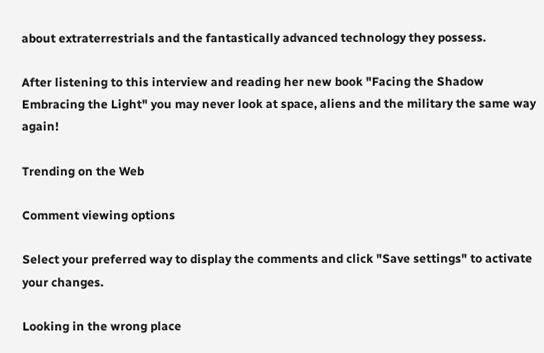about extraterrestrials and the fantastically advanced technology they possess.

After listening to this interview and reading her new book "Facing the Shadow Embracing the Light" you may never look at space, aliens and the military the same way again!

Trending on the Web

Comment viewing options

Select your preferred way to display the comments and click "Save settings" to activate your changes.

Looking in the wrong place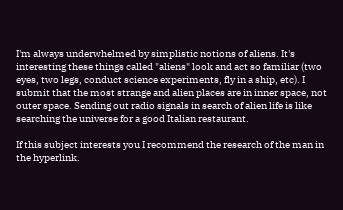I'm always underwhelmed by simplistic notions of aliens. It's interesting these things called "aliens" look and act so familiar (two eyes, two legs, conduct science experiments, fly in a ship, etc). I submit that the most strange and alien places are in inner space, not outer space. Sending out radio signals in search of alien life is like searching the universe for a good Italian restaurant.

If this subject interests you I recommend the research of the man in the hyperlink.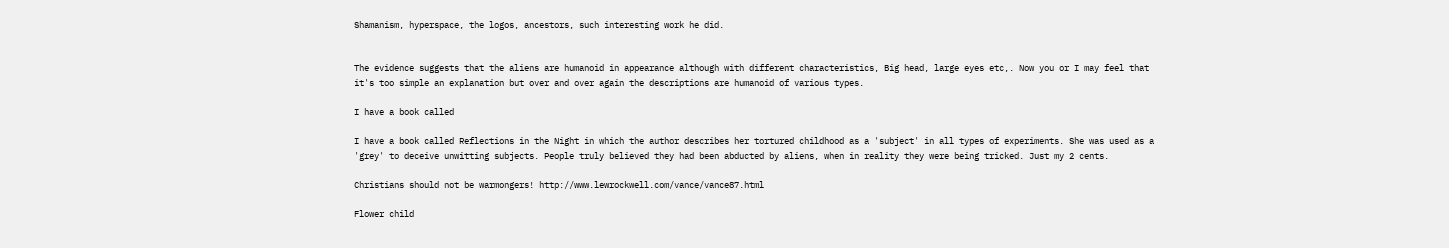Shamanism, hyperspace, the logos, ancestors, such interesting work he did.


The evidence suggests that the aliens are humanoid in appearance although with different characteristics, Big head, large eyes etc,. Now you or I may feel that it's too simple an explanation but over and over again the descriptions are humanoid of various types.

I have a book called

I have a book called Reflections in the Night in which the author describes her tortured childhood as a 'subject' in all types of experiments. She was used as a 'grey' to deceive unwitting subjects. People truly believed they had been abducted by aliens, when in reality they were being tricked. Just my 2 cents.

Christians should not be warmongers! http://www.lewrockwell.com/vance/vance87.html

Flower child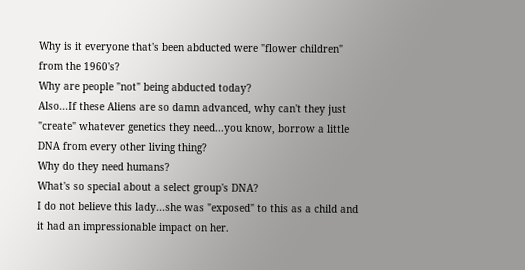Why is it everyone that's been abducted were "flower children" from the 1960's?
Why are people "not" being abducted today?
Also...If these Aliens are so damn advanced, why can't they just "create" whatever genetics they need...you know, borrow a little DNA from every other living thing?
Why do they need humans?
What's so special about a select group's DNA?
I do not believe this lady...she was "exposed" to this as a child and it had an impressionable impact on her.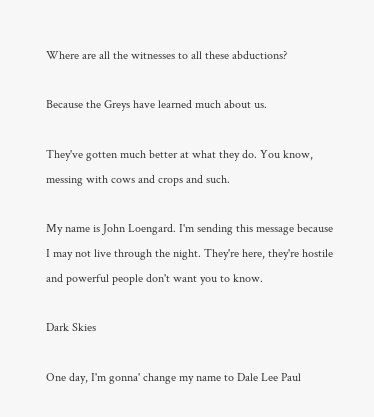Where are all the witnesses to all these abductions?

Because the Greys have learned much about us.

They've gotten much better at what they do. You know, messing with cows and crops and such.

My name is John Loengard. I'm sending this message because I may not live through the night. They're here, they're hostile and powerful people don't want you to know.

Dark Skies

One day, I'm gonna' change my name to Dale Lee Paul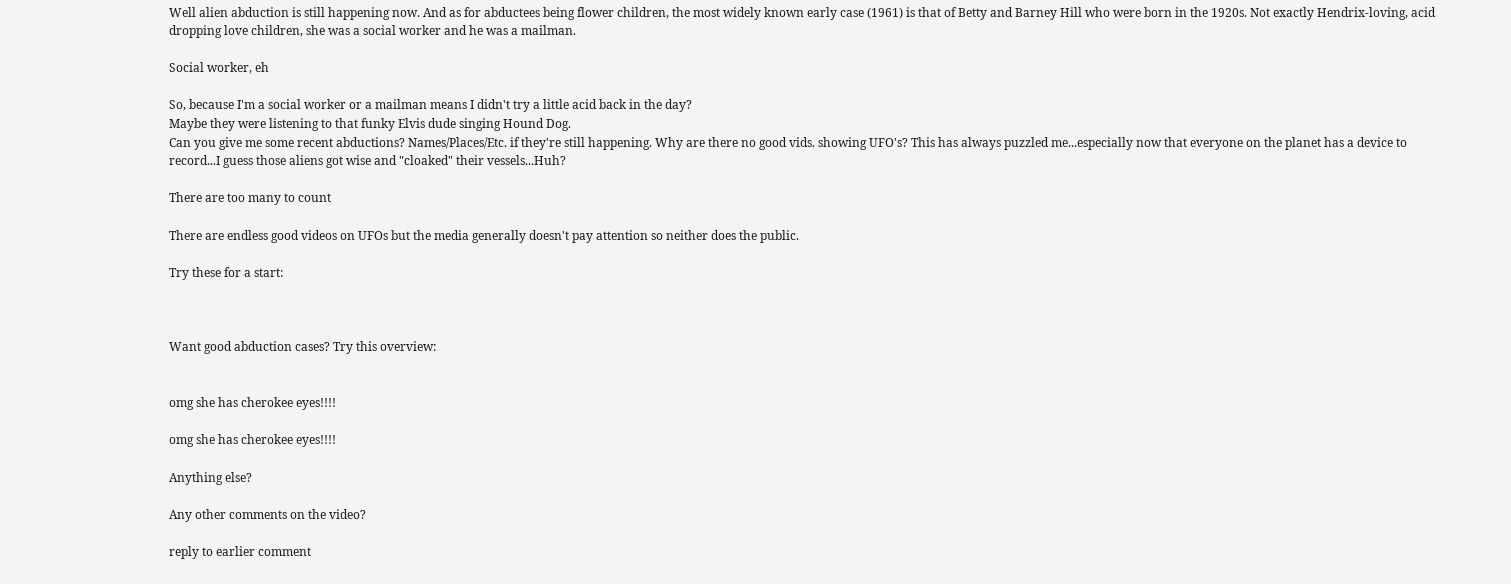Well alien abduction is still happening now. And as for abductees being flower children, the most widely known early case (1961) is that of Betty and Barney Hill who were born in the 1920s. Not exactly Hendrix-loving, acid dropping love children, she was a social worker and he was a mailman.

Social worker, eh

So, because I'm a social worker or a mailman means I didn't try a little acid back in the day?
Maybe they were listening to that funky Elvis dude singing Hound Dog.
Can you give me some recent abductions? Names/Places/Etc. if they're still happening. Why are there no good vids. showing UFO's? This has always puzzled me...especially now that everyone on the planet has a device to record...I guess those aliens got wise and "cloaked" their vessels...Huh?

There are too many to count

There are endless good videos on UFOs but the media generally doesn't pay attention so neither does the public.

Try these for a start:



Want good abduction cases? Try this overview:


omg she has cherokee eyes!!!!

omg she has cherokee eyes!!!!

Anything else?

Any other comments on the video?

reply to earlier comment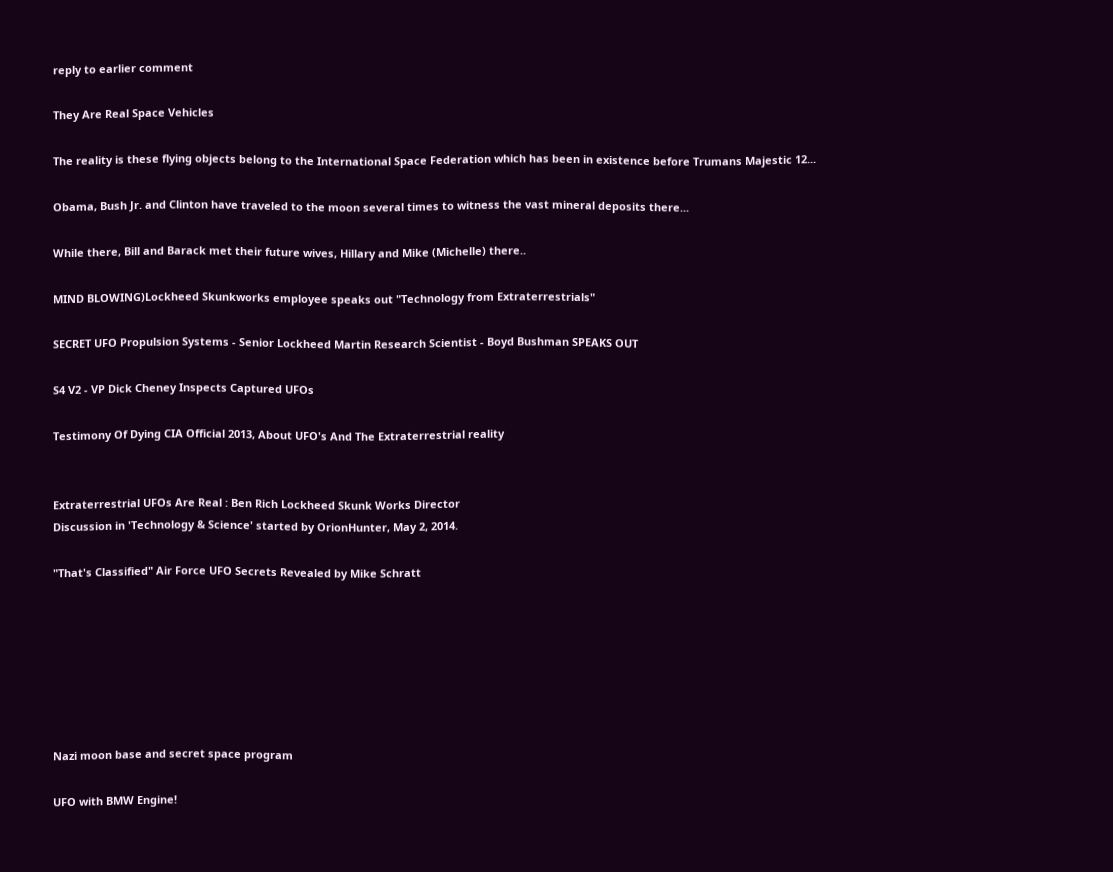reply to earlier comment

They Are Real Space Vehicles

The reality is these flying objects belong to the International Space Federation which has been in existence before Trumans Majestic 12...

Obama, Bush Jr. and Clinton have traveled to the moon several times to witness the vast mineral deposits there...

While there, Bill and Barack met their future wives, Hillary and Mike (Michelle) there..

MIND BLOWING)Lockheed Skunkworks employee speaks out "Technology from Extraterrestrials"

SECRET UFO Propulsion Systems - Senior Lockheed Martin Research Scientist - Boyd Bushman SPEAKS OUT

S4 V2 - VP Dick Cheney Inspects Captured UFOs

Testimony Of Dying CIA Official 2013, About UFO's And The Extraterrestrial reality


Extraterrestrial UFOs Are Real : Ben Rich Lockheed Skunk Works Director
Discussion in 'Technology & Science' started by OrionHunter, May 2, 2014.

"That's Classified" Air Force UFO Secrets Revealed by Mike Schratt







Nazi moon base and secret space program

UFO with BMW Engine!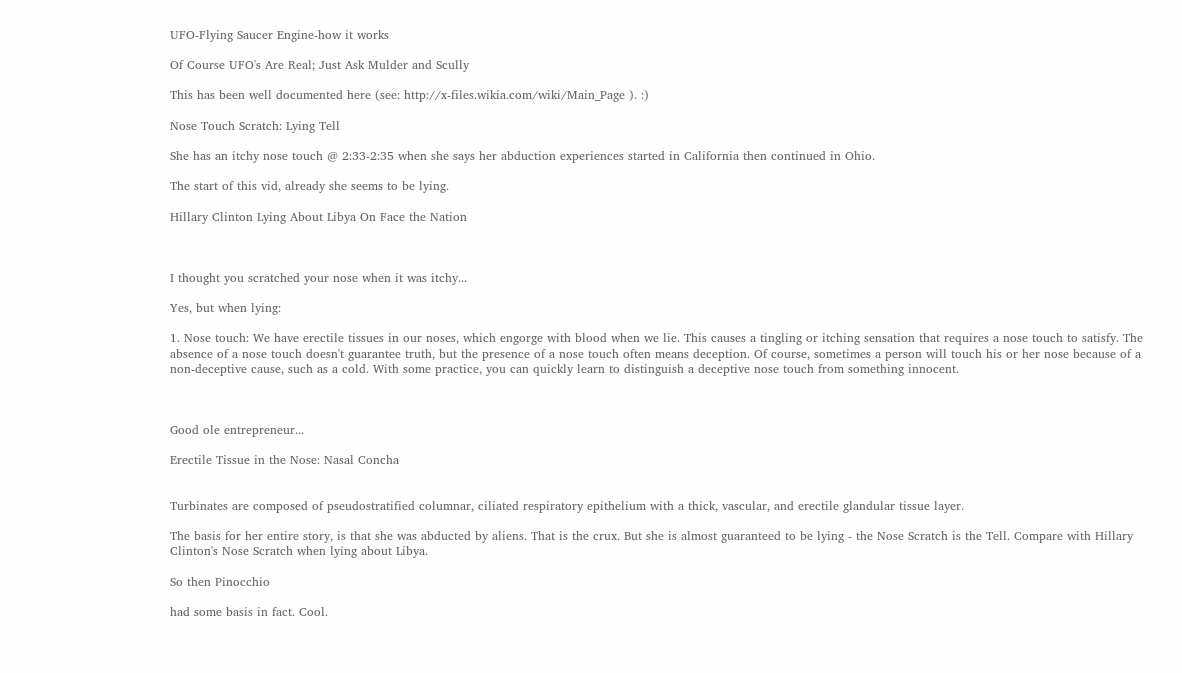UFO-Flying Saucer Engine-how it works

Of Course UFO's Are Real; Just Ask Mulder and Scully

This has been well documented here (see: http://x-files.wikia.com/wiki/Main_Page ). :)

Nose Touch Scratch: Lying Tell

She has an itchy nose touch @ 2:33-2:35 when she says her abduction experiences started in California then continued in Ohio.

The start of this vid, already she seems to be lying.

Hillary Clinton Lying About Libya On Face the Nation



I thought you scratched your nose when it was itchy...

Yes, but when lying:

1. Nose touch: We have erectile tissues in our noses, which engorge with blood when we lie. This causes a tingling or itching sensation that requires a nose touch to satisfy. The absence of a nose touch doesn't guarantee truth, but the presence of a nose touch often means deception. Of course, sometimes a person will touch his or her nose because of a non-deceptive cause, such as a cold. With some practice, you can quickly learn to distinguish a deceptive nose touch from something innocent.



Good ole entrepreneur...

Erectile Tissue in the Nose: Nasal Concha


Turbinates are composed of pseudostratified columnar, ciliated respiratory epithelium with a thick, vascular, and erectile glandular tissue layer.

The basis for her entire story, is that she was abducted by aliens. That is the crux. But she is almost guaranteed to be lying - the Nose Scratch is the Tell. Compare with Hillary Clinton's Nose Scratch when lying about Libya.

So then Pinocchio

had some basis in fact. Cool.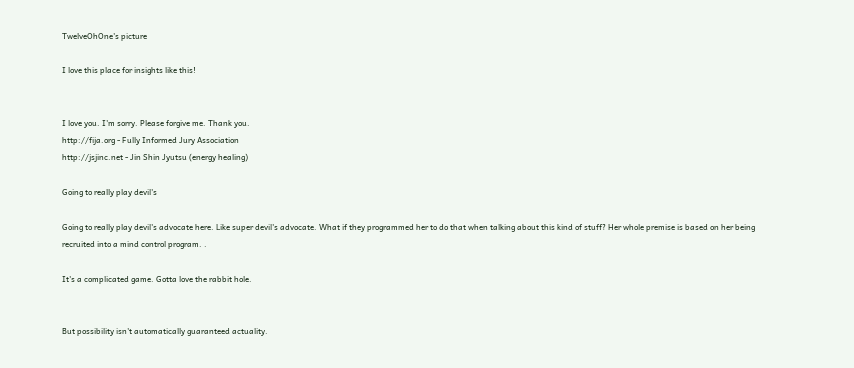TwelveOhOne's picture

I love this place for insights like this!


I love you. I'm sorry. Please forgive me. Thank you.
http://fija.org - Fully Informed Jury Association
http://jsjinc.net - Jin Shin Jyutsu (energy healing)

Going to really play devil's

Going to really play devil's advocate here. Like super devil's advocate. What if they programmed her to do that when talking about this kind of stuff? Her whole premise is based on her being recruited into a mind control program. .

It's a complicated game. Gotta love the rabbit hole.


But possibility isn't automatically guaranteed actuality.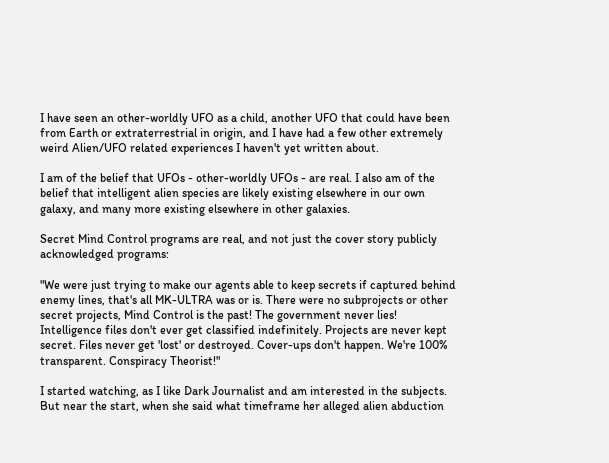I have seen an other-worldly UFO as a child, another UFO that could have been from Earth or extraterrestrial in origin, and I have had a few other extremely weird Alien/UFO related experiences I haven't yet written about.

I am of the belief that UFOs - other-worldly UFOs - are real. I also am of the belief that intelligent alien species are likely existing elsewhere in our own galaxy, and many more existing elsewhere in other galaxies.

Secret Mind Control programs are real, and not just the cover story publicly acknowledged programs:

"We were just trying to make our agents able to keep secrets if captured behind enemy lines, that's all MK-ULTRA was or is. There were no subprojects or other secret projects, Mind Control is the past! The government never lies! Intelligence files don't ever get classified indefinitely. Projects are never kept secret. Files never get 'lost' or destroyed. Cover-ups don't happen. We're 100% transparent. Conspiracy Theorist!"

I started watching, as I like Dark Journalist and am interested in the subjects. But near the start, when she said what timeframe her alleged alien abduction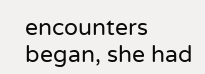encounters began, she had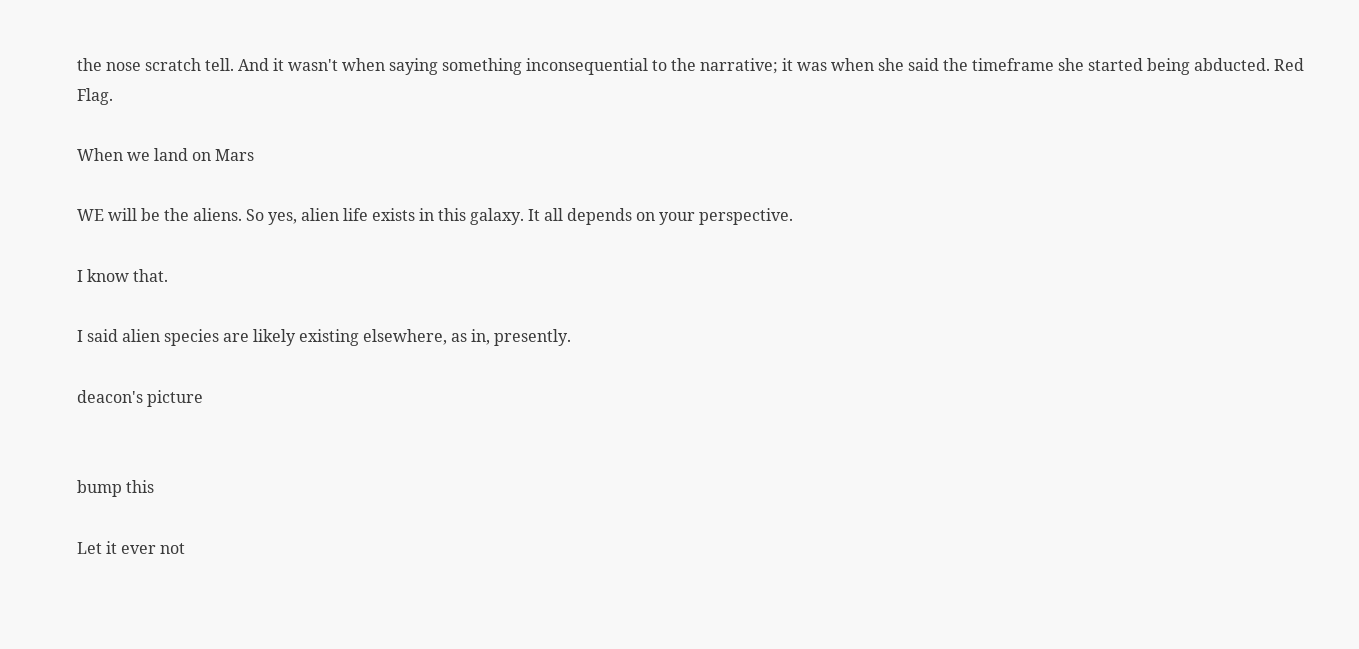the nose scratch tell. And it wasn't when saying something inconsequential to the narrative; it was when she said the timeframe she started being abducted. Red Flag.

When we land on Mars

WE will be the aliens. So yes, alien life exists in this galaxy. It all depends on your perspective.

I know that.

I said alien species are likely existing elsewhere, as in, presently.

deacon's picture


bump this

Let it ever not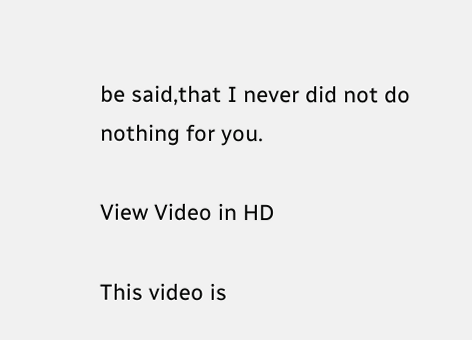be said,that I never did not do nothing for you.

View Video in HD

This video is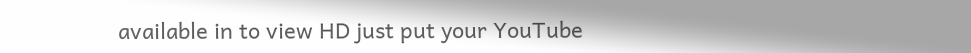available in to view HD just put your YouTube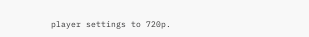player settings to 720p.